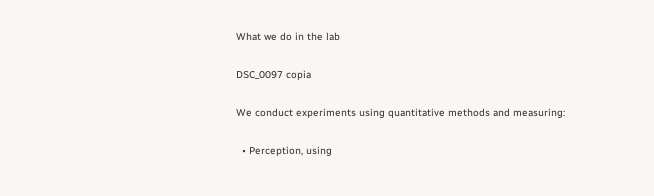What we do in the lab

DSC_0097 copia

We conduct experiments using quantitative methods and measuring:

  • Perception, using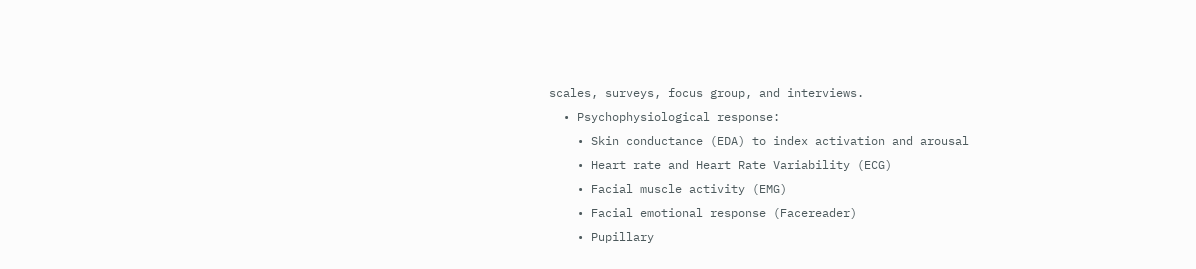scales, surveys, focus group, and interviews.
  • Psychophysiological response:
    • Skin conductance (EDA) to index activation and arousal
    • Heart rate and Heart Rate Variability (ECG)
    • Facial muscle activity (EMG)
    • Facial emotional response (Facereader)
    • Pupillary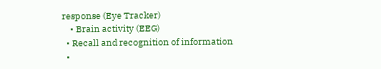response (Eye Tracker)
    • Brain activity (EEG)
  • Recall and recognition of information
  •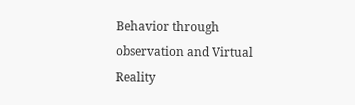Behavior through observation and Virtual Reality